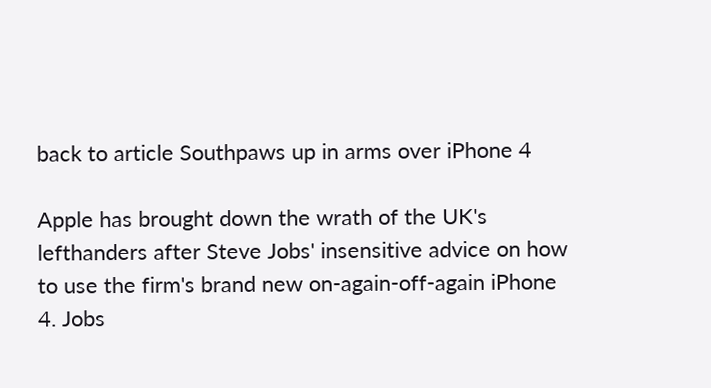back to article Southpaws up in arms over iPhone 4

Apple has brought down the wrath of the UK's lefthanders after Steve Jobs' insensitive advice on how to use the firm's brand new on-again-off-again iPhone 4. Jobs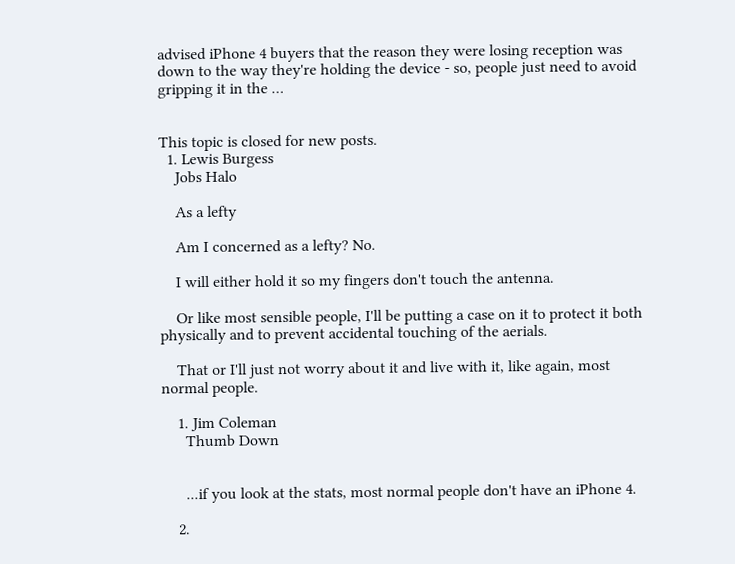advised iPhone 4 buyers that the reason they were losing reception was down to the way they're holding the device - so, people just need to avoid gripping it in the …


This topic is closed for new posts.
  1. Lewis Burgess
    Jobs Halo

    As a lefty

    Am I concerned as a lefty? No.

    I will either hold it so my fingers don't touch the antenna.

    Or like most sensible people, I'll be putting a case on it to protect it both physically and to prevent accidental touching of the aerials.

    That or I'll just not worry about it and live with it, like again, most normal people.

    1. Jim Coleman
      Thumb Down


      ...if you look at the stats, most normal people don't have an iPhone 4.

    2.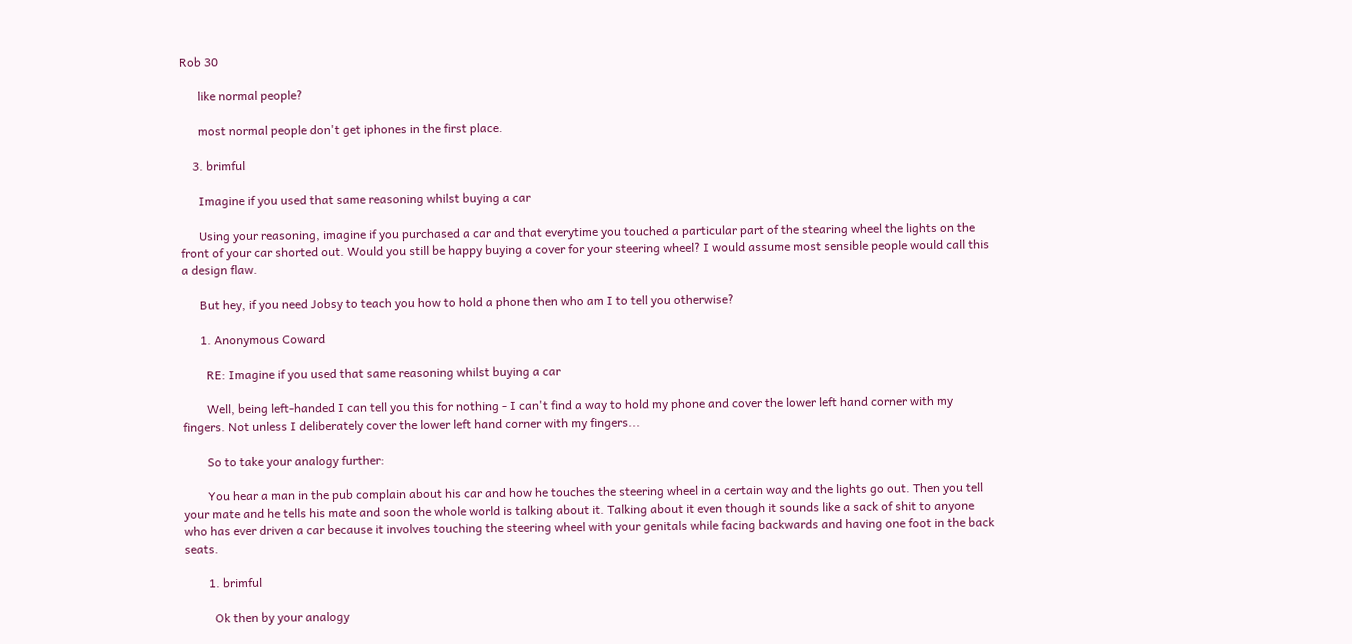Rob 30

      like normal people?

      most normal people don't get iphones in the first place.

    3. brimful

      Imagine if you used that same reasoning whilst buying a car

      Using your reasoning, imagine if you purchased a car and that everytime you touched a particular part of the stearing wheel the lights on the front of your car shorted out. Would you still be happy buying a cover for your steering wheel? I would assume most sensible people would call this a design flaw.

      But hey, if you need Jobsy to teach you how to hold a phone then who am I to tell you otherwise?

      1. Anonymous Coward

        RE: Imagine if you used that same reasoning whilst buying a car

        Well, being left-handed I can tell you this for nothing - I can't find a way to hold my phone and cover the lower left hand corner with my fingers. Not unless I deliberately cover the lower left hand corner with my fingers...

        So to take your analogy further:

        You hear a man in the pub complain about his car and how he touches the steering wheel in a certain way and the lights go out. Then you tell your mate and he tells his mate and soon the whole world is talking about it. Talking about it even though it sounds like a sack of shit to anyone who has ever driven a car because it involves touching the steering wheel with your genitals while facing backwards and having one foot in the back seats.

        1. brimful

          Ok then by your analogy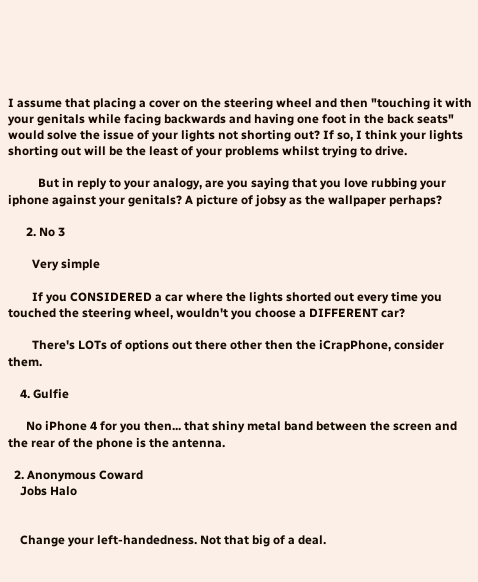I assume that placing a cover on the steering wheel and then "touching it with your genitals while facing backwards and having one foot in the back seats" would solve the issue of your lights not shorting out? If so, I think your lights shorting out will be the least of your problems whilst trying to drive.

          But in reply to your analogy, are you saying that you love rubbing your iphone against your genitals? A picture of jobsy as the wallpaper perhaps?

      2. No 3

        Very simple

        If you CONSIDERED a car where the lights shorted out every time you touched the steering wheel, wouldn't you choose a DIFFERENT car?

        There's LOTs of options out there other then the iCrapPhone, consider them.

    4. Gulfie

      No iPhone 4 for you then... that shiny metal band between the screen and the rear of the phone is the antenna.

  2. Anonymous Coward
    Jobs Halo


    Change your left-handedness. Not that big of a deal.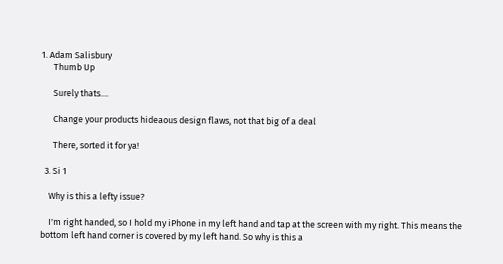1. Adam Salisbury
      Thumb Up

      Surely thats....

      Change your products hideaous design flaws, not that big of a deal

      There, sorted it for ya!

  3. Si 1

    Why is this a lefty issue?

    I'm right handed, so I hold my iPhone in my left hand and tap at the screen with my right. This means the bottom left hand corner is covered by my left hand. So why is this a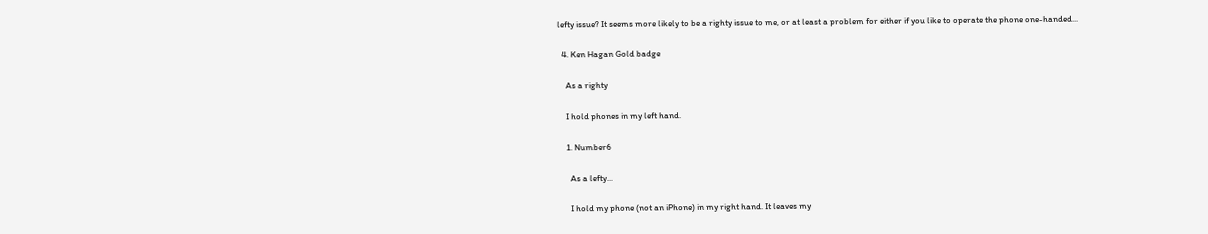lefty issue? It seems more likely to be a righty issue to me, or at least a problem for either if you like to operate the phone one-handed...

  4. Ken Hagan Gold badge

    As a righty

    I hold phones in my left hand.

    1. Number6

      As a lefty...

      I hold my phone (not an iPhone) in my right hand. It leaves my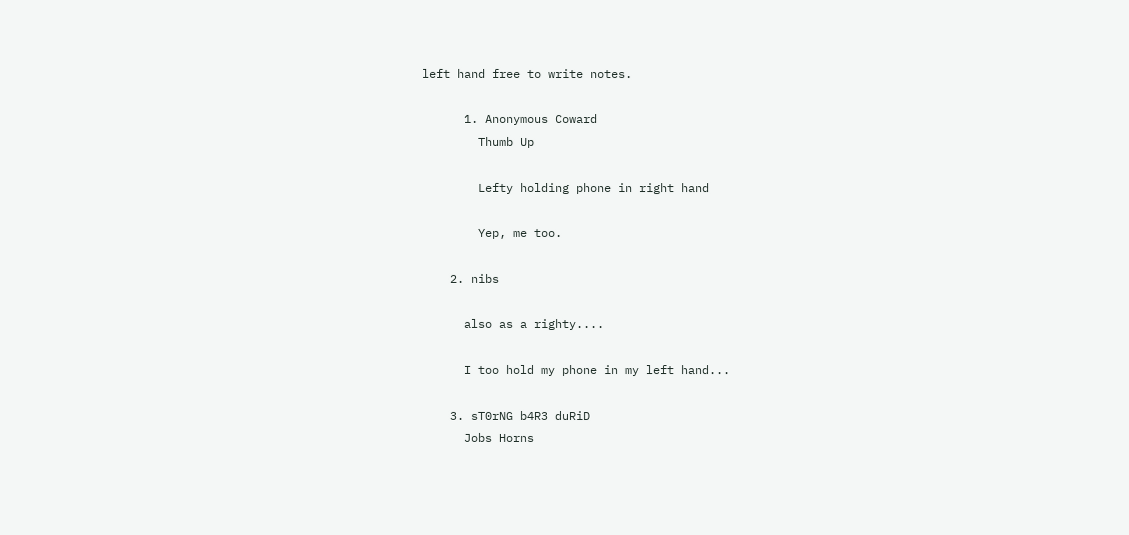left hand free to write notes.

      1. Anonymous Coward
        Thumb Up

        Lefty holding phone in right hand

        Yep, me too.

    2. nibs

      also as a righty....

      I too hold my phone in my left hand...

    3. sT0rNG b4R3 duRiD
      Jobs Horns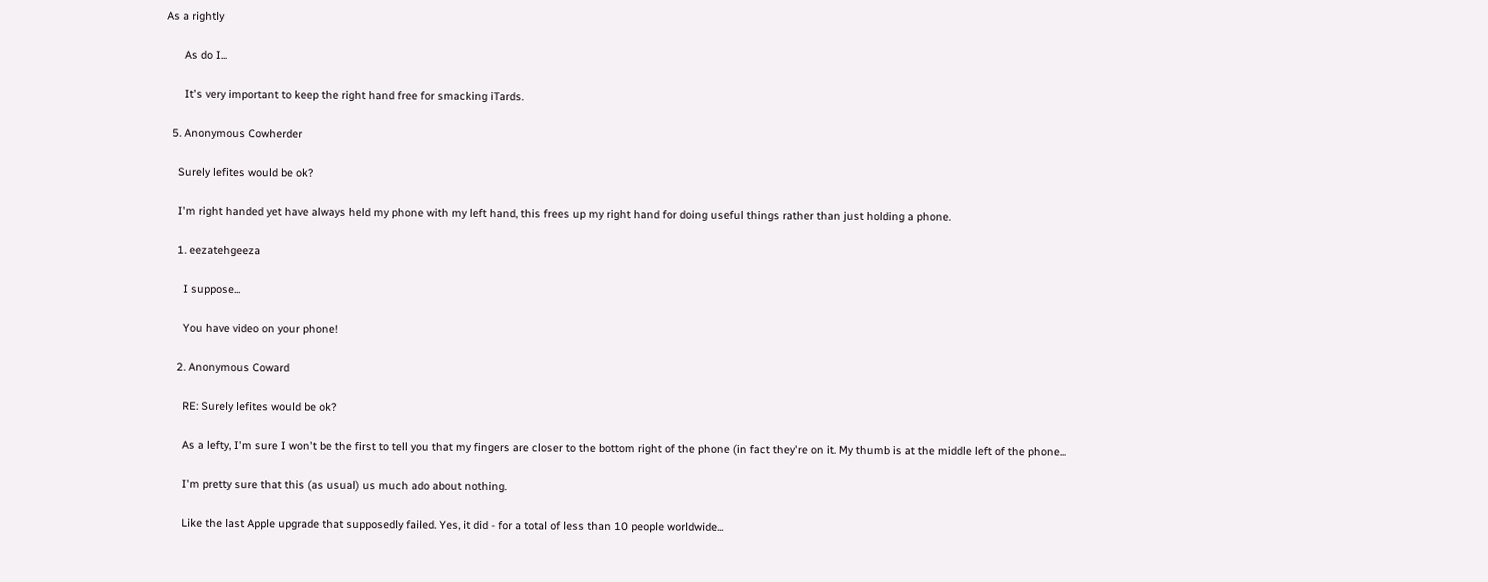As a rightly

      As do I...

      It's very important to keep the right hand free for smacking iTards.

  5. Anonymous Cowherder

    Surely lefites would be ok?

    I'm right handed yet have always held my phone with my left hand, this frees up my right hand for doing useful things rather than just holding a phone.

    1. eezatehgeeza

      I suppose...

      You have video on your phone!

    2. Anonymous Coward

      RE: Surely lefites would be ok?

      As a lefty, I'm sure I won't be the first to tell you that my fingers are closer to the bottom right of the phone (in fact they're on it. My thumb is at the middle left of the phone...

      I'm pretty sure that this (as usual) us much ado about nothing.

      Like the last Apple upgrade that supposedly failed. Yes, it did - for a total of less than 10 people worldwide...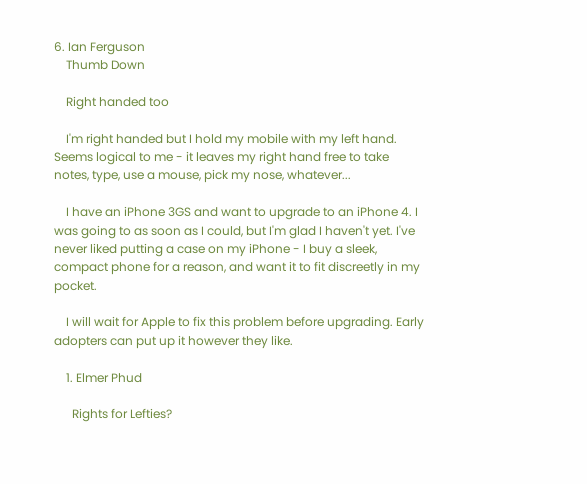6. Ian Ferguson
    Thumb Down

    Right handed too

    I'm right handed but I hold my mobile with my left hand. Seems logical to me - it leaves my right hand free to take notes, type, use a mouse, pick my nose, whatever...

    I have an iPhone 3GS and want to upgrade to an iPhone 4. I was going to as soon as I could, but I'm glad I haven't yet. I've never liked putting a case on my iPhone - I buy a sleek, compact phone for a reason, and want it to fit discreetly in my pocket.

    I will wait for Apple to fix this problem before upgrading. Early adopters can put up it however they like.

    1. Elmer Phud

      Rights for Lefties?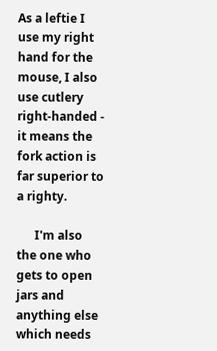As a leftie I use my right hand for the mouse, I also use cutlery right-handed - it means the fork action is far superior to a righty.

      I'm also the one who gets to open jars and anything else which needs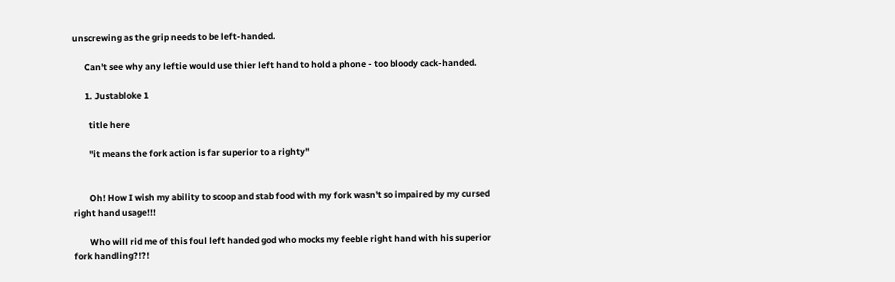unscrewing as the grip needs to be left-handed.

      Can't see why any leftie would use thier left hand to hold a phone - too bloody cack-handed.

      1. Justabloke 1

        title here

        "it means the fork action is far superior to a righty"


        Oh! How I wish my ability to scoop and stab food with my fork wasn't so impaired by my cursed right hand usage!!!

        Who will rid me of this foul left handed god who mocks my feeble right hand with his superior fork handling?!?!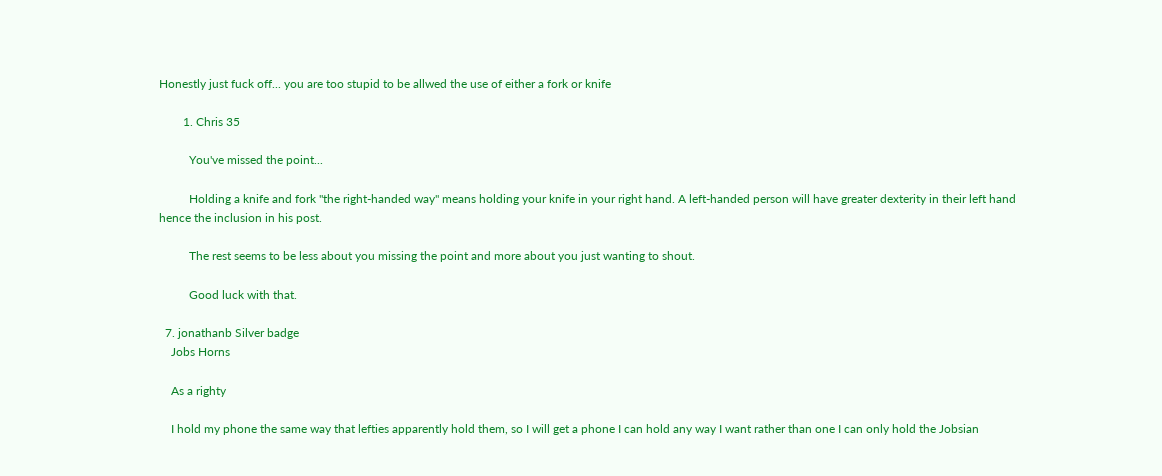Honestly just fuck off... you are too stupid to be allwed the use of either a fork or knife

        1. Chris 35

          You've missed the point...

          Holding a knife and fork "the right-handed way" means holding your knife in your right hand. A left-handed person will have greater dexterity in their left hand hence the inclusion in his post.

          The rest seems to be less about you missing the point and more about you just wanting to shout.

          Good luck with that.

  7. jonathanb Silver badge
    Jobs Horns

    As a righty

    I hold my phone the same way that lefties apparently hold them, so I will get a phone I can hold any way I want rather than one I can only hold the Jobsian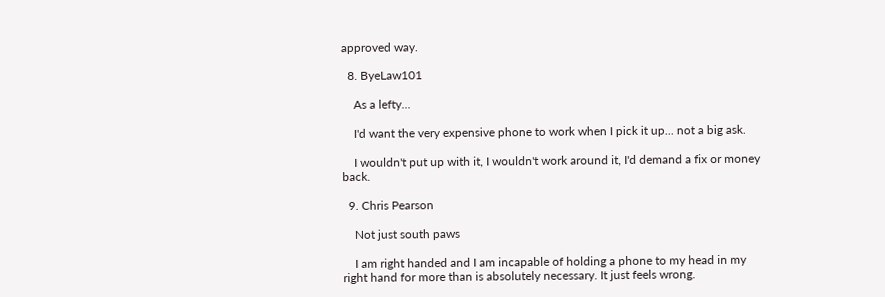approved way.

  8. ByeLaw101

    As a lefty...

    I'd want the very expensive phone to work when I pick it up... not a big ask.

    I wouldn't put up with it, I wouldn't work around it, I'd demand a fix or money back.

  9. Chris Pearson

    Not just south paws

    I am right handed and I am incapable of holding a phone to my head in my right hand for more than is absolutely necessary. It just feels wrong.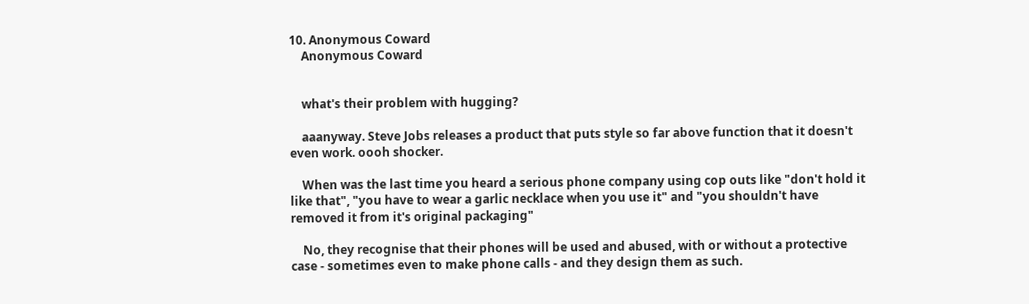10. Anonymous Coward
    Anonymous Coward


    what's their problem with hugging?

    aaanyway. Steve Jobs releases a product that puts style so far above function that it doesn't even work. oooh shocker.

    When was the last time you heard a serious phone company using cop outs like "don't hold it like that", "you have to wear a garlic necklace when you use it" and "you shouldn't have removed it from it's original packaging"

    No, they recognise that their phones will be used and abused, with or without a protective case - sometimes even to make phone calls - and they design them as such.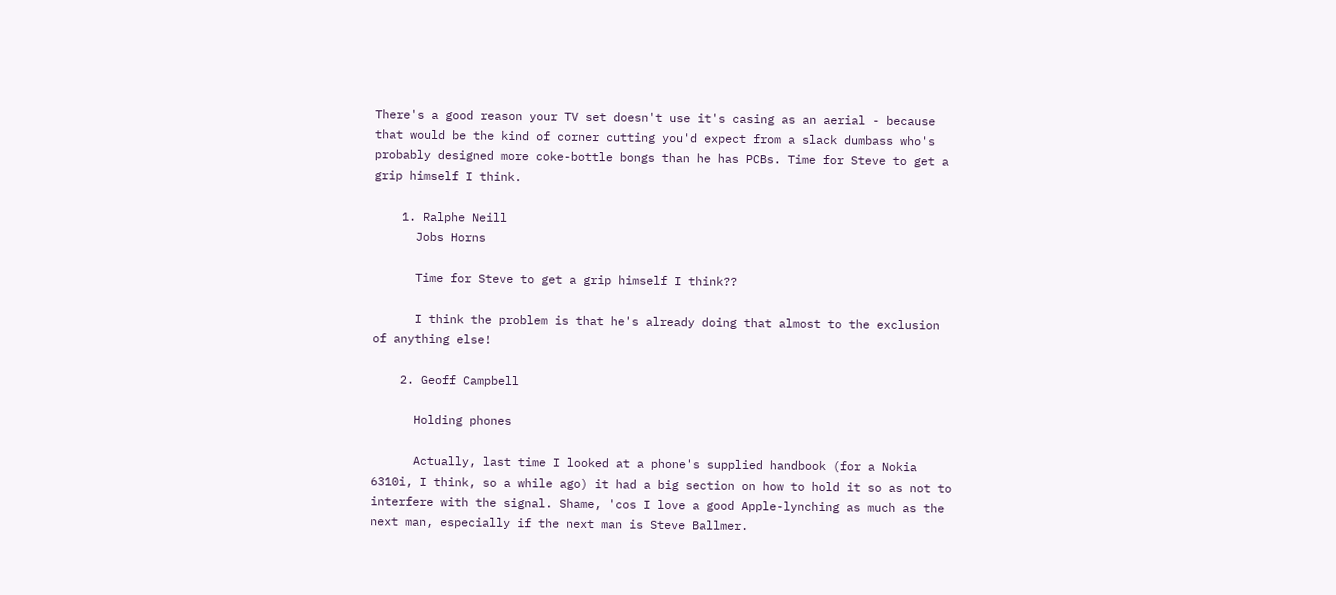There's a good reason your TV set doesn't use it's casing as an aerial - because that would be the kind of corner cutting you'd expect from a slack dumbass who's probably designed more coke-bottle bongs than he has PCBs. Time for Steve to get a grip himself I think.

    1. Ralphe Neill
      Jobs Horns

      Time for Steve to get a grip himself I think??

      I think the problem is that he's already doing that almost to the exclusion of anything else!

    2. Geoff Campbell

      Holding phones

      Actually, last time I looked at a phone's supplied handbook (for a Nokia 6310i, I think, so a while ago) it had a big section on how to hold it so as not to interfere with the signal. Shame, 'cos I love a good Apple-lynching as much as the next man, especially if the next man is Steve Ballmer.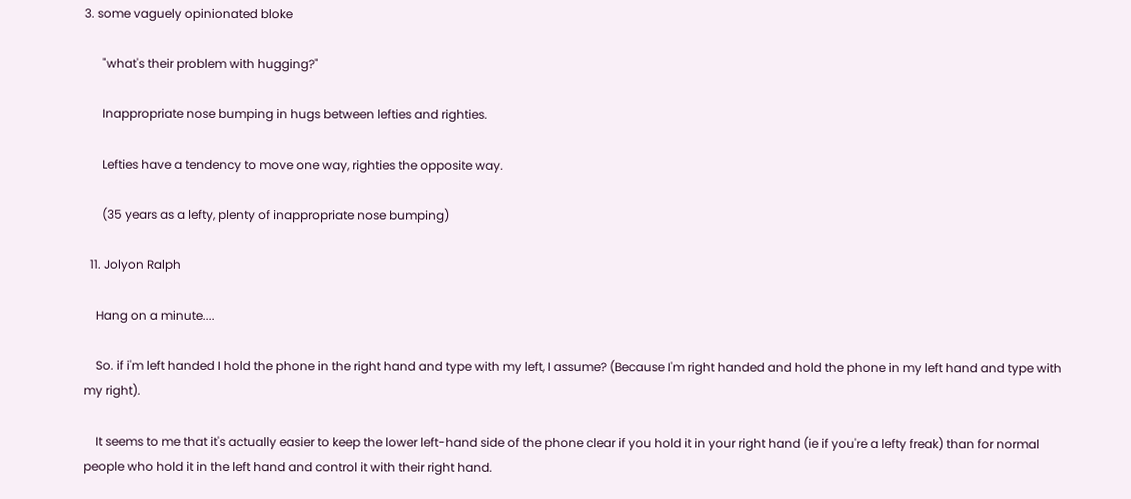3. some vaguely opinionated bloke

      "what's their problem with hugging?"

      Inappropriate nose bumping in hugs between lefties and righties.

      Lefties have a tendency to move one way, righties the opposite way.

      (35 years as a lefty, plenty of inappropriate nose bumping)

  11. Jolyon Ralph

    Hang on a minute....

    So. if i'm left handed I hold the phone in the right hand and type with my left, I assume? (Because I'm right handed and hold the phone in my left hand and type with my right).

    It seems to me that it's actually easier to keep the lower left-hand side of the phone clear if you hold it in your right hand (ie if you're a lefty freak) than for normal people who hold it in the left hand and control it with their right hand.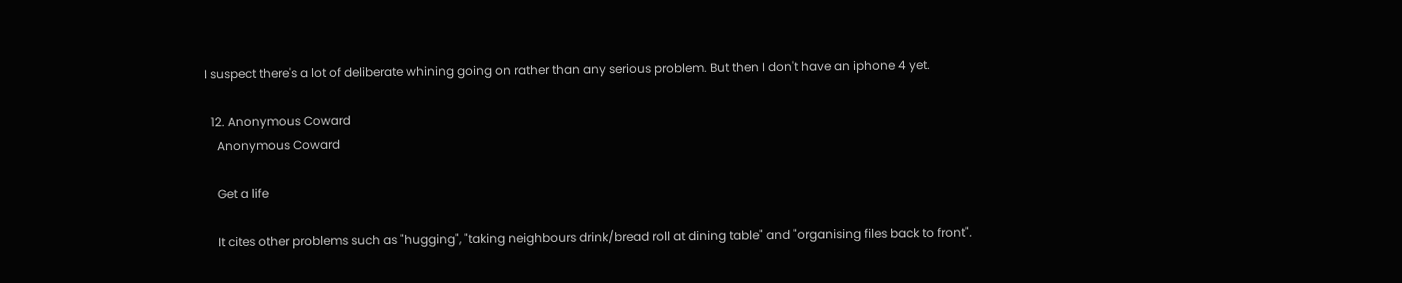I suspect there's a lot of deliberate whining going on rather than any serious problem. But then I don't have an iphone 4 yet.

  12. Anonymous Coward
    Anonymous Coward

    Get a life

    It cites other problems such as "hugging", "taking neighbours drink/bread roll at dining table" and "organising files back to front".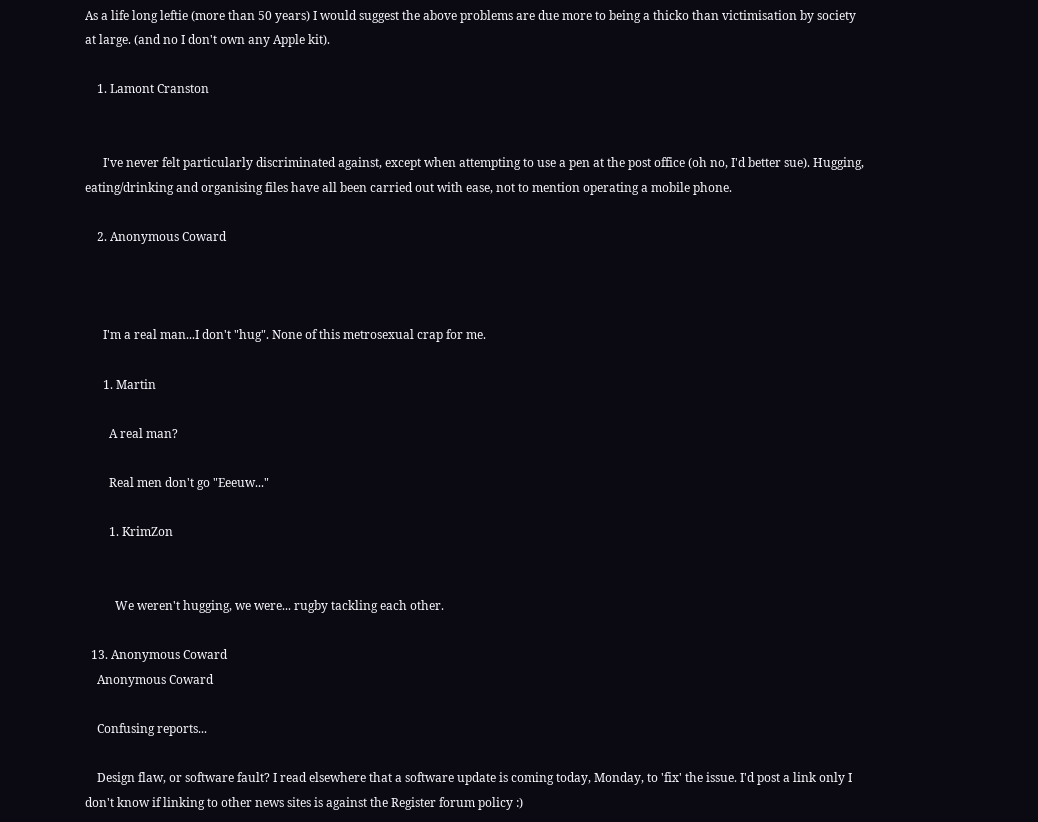As a life long leftie (more than 50 years) I would suggest the above problems are due more to being a thicko than victimisation by society at large. (and no I don't own any Apple kit).

    1. Lamont Cranston


      I've never felt particularly discriminated against, except when attempting to use a pen at the post office (oh no, I'd better sue). Hugging, eating/drinking and organising files have all been carried out with ease, not to mention operating a mobile phone.

    2. Anonymous Coward



      I'm a real man...I don't "hug". None of this metrosexual crap for me.

      1. Martin

        A real man?

        Real men don't go "Eeeuw..."

        1. KrimZon


          We weren't hugging, we were... rugby tackling each other.

  13. Anonymous Coward
    Anonymous Coward

    Confusing reports...

    Design flaw, or software fault? I read elsewhere that a software update is coming today, Monday, to 'fix' the issue. I'd post a link only I don't know if linking to other news sites is against the Register forum policy :)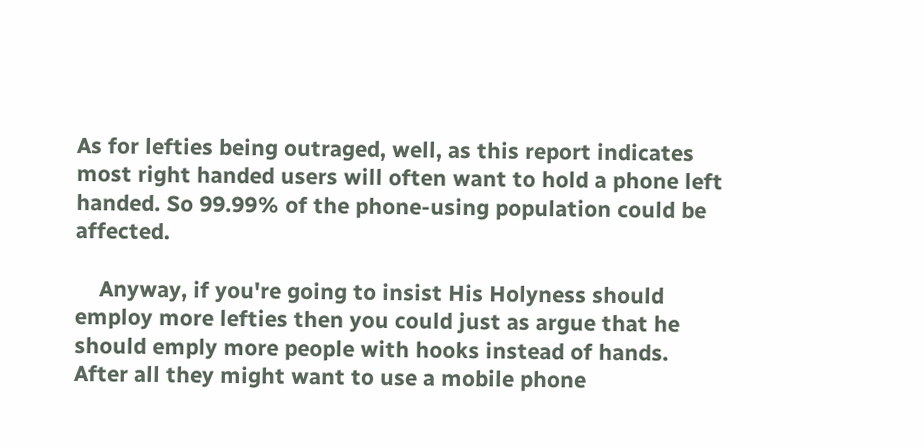As for lefties being outraged, well, as this report indicates most right handed users will often want to hold a phone left handed. So 99.99% of the phone-using population could be affected.

    Anyway, if you're going to insist His Holyness should employ more lefties then you could just as argue that he should emply more people with hooks instead of hands. After all they might want to use a mobile phone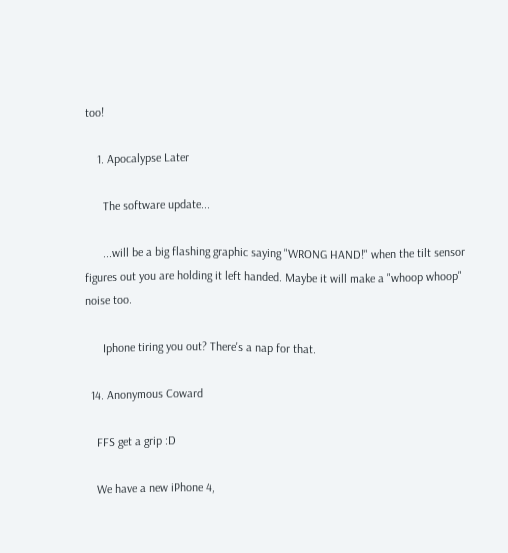too!

    1. Apocalypse Later

      The software update...

      ...will be a big flashing graphic saying "WRONG HAND!" when the tilt sensor figures out you are holding it left handed. Maybe it will make a "whoop whoop" noise too.

      Iphone tiring you out? There's a nap for that.

  14. Anonymous Coward

    FFS get a grip :D

    We have a new iPhone 4,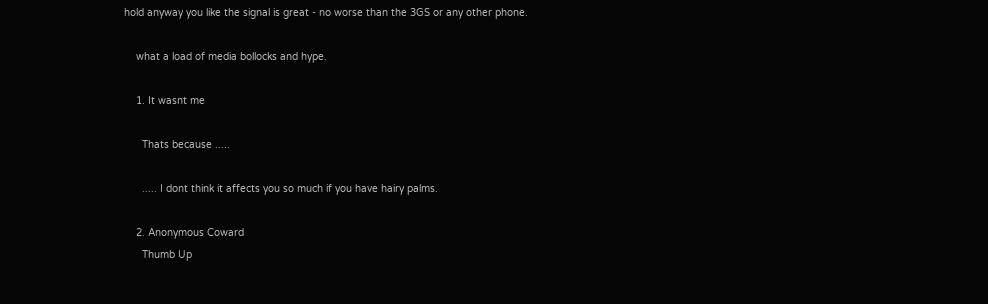hold anyway you like the signal is great - no worse than the 3GS or any other phone.

    what a load of media bollocks and hype.

    1. It wasnt me

      Thats because .....

      ..... I dont think it affects you so much if you have hairy palms.

    2. Anonymous Coward
      Thumb Up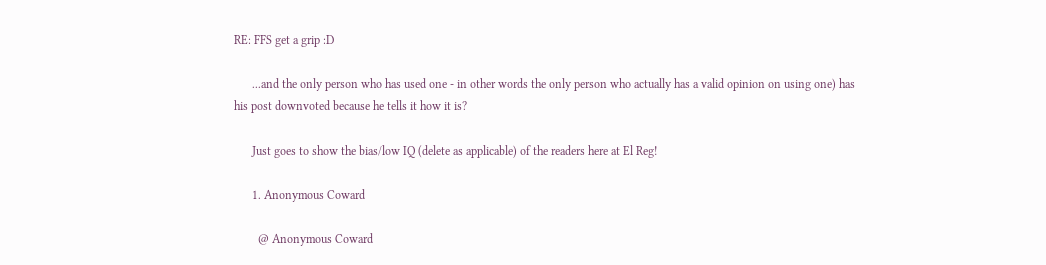RE: FFS get a grip :D

      ...and the only person who has used one - in other words the only person who actually has a valid opinion on using one) has his post downvoted because he tells it how it is?

      Just goes to show the bias/low IQ (delete as applicable) of the readers here at El Reg!

      1. Anonymous Coward

        @ Anonymous Coward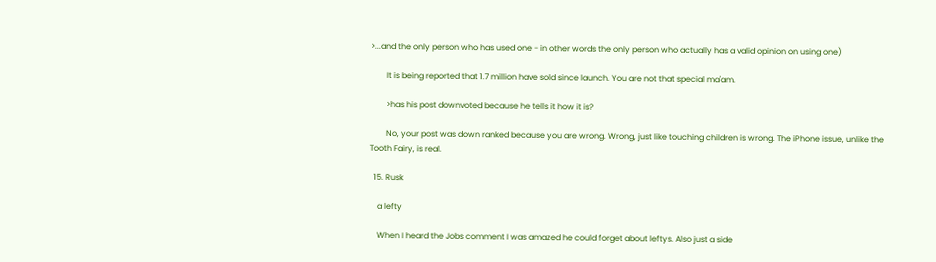>...and the only person who has used one - in other words the only person who actually has a valid opinion on using one)

        It is being reported that 1.7 million have sold since launch. You are not that special ma'am.

        >has his post downvoted because he tells it how it is?

        No, your post was down ranked because you are wrong. Wrong, just like touching children is wrong. The iPhone issue, unlike the Tooth Fairy, is real.

  15. Rusk

    a lefty

    When I heard the Jobs comment I was amazed he could forget about leftys. Also just a side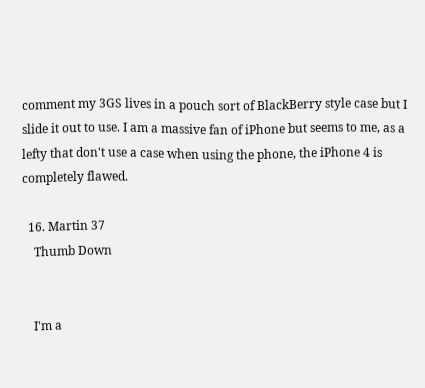comment my 3GS lives in a pouch sort of BlackBerry style case but I slide it out to use. I am a massive fan of iPhone but seems to me, as a lefty that don't use a case when using the phone, the iPhone 4 is completely flawed.

  16. Martin 37
    Thumb Down


    I'm a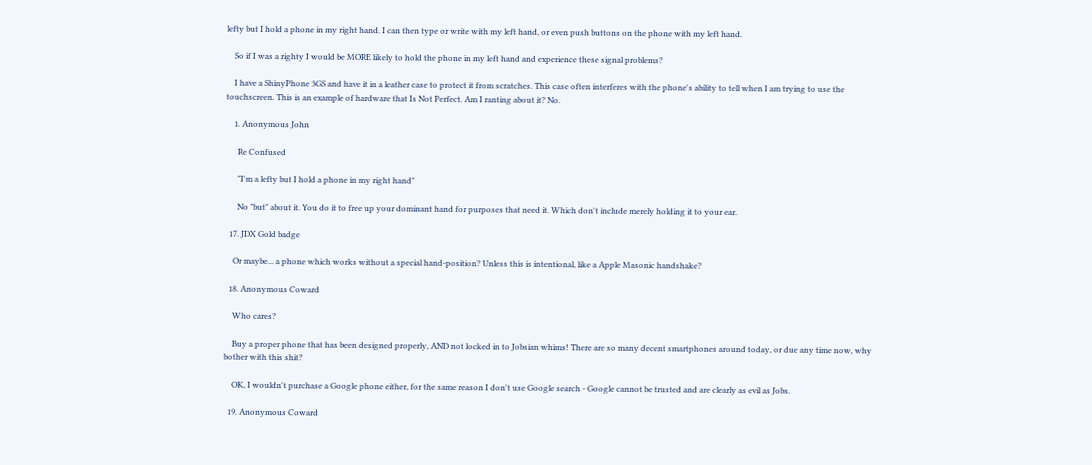lefty but I hold a phone in my right hand. I can then type or write with my left hand, or even push buttons on the phone with my left hand.

    So if I was a righty I would be MORE likely to hold the phone in my left hand and experience these signal problems?

    I have a ShinyPhone 3GS and have it in a leather case to protect it from scratches. This case often interferes with the phone's ability to tell when I am trying to use the touchscreen. This is an example of hardware that Is Not Perfect. Am I ranting about it? No.

    1. Anonymous John

      Re Confused

      "I'm a lefty but I hold a phone in my right hand"

      No "but" about it. You do it to free up your dominant hand for purposes that need it. Which don't include merely holding it to your ear.

  17. JDX Gold badge

    Or maybe... a phone which works without a special hand-position? Unless this is intentional, like a Apple Masonic handshake?

  18. Anonymous Coward

    Who cares?

    Buy a proper phone that has been designed properly, AND not locked in to Jobsian whims! There are so many decent smartphones around today, or due any time now, why bother with this shit?

    OK, I wouldn't purchase a Google phone either, for the same reason I don't use Google search - Google cannot be trusted and are clearly as evil as Jobs.

  19. Anonymous Coward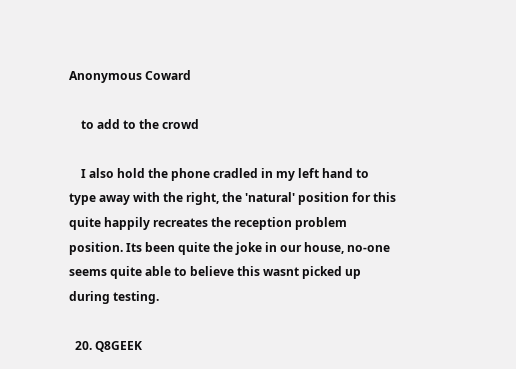Anonymous Coward

    to add to the crowd

    I also hold the phone cradled in my left hand to type away with the right, the 'natural' position for this quite happily recreates the reception problem position. Its been quite the joke in our house, no-one seems quite able to believe this wasnt picked up during testing.

  20. Q8GEEK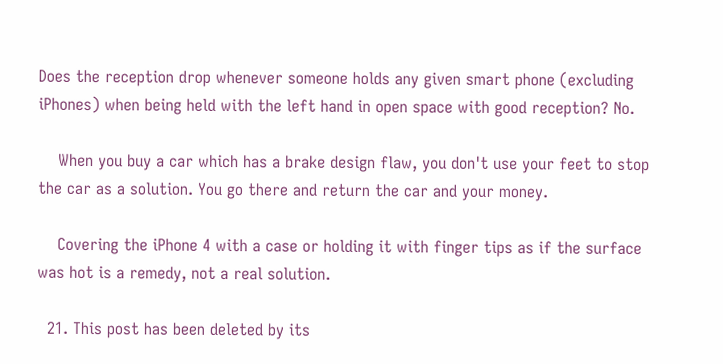Does the reception drop whenever someone holds any given smart phone (excluding iPhones) when being held with the left hand in open space with good reception? No.

    When you buy a car which has a brake design flaw, you don't use your feet to stop the car as a solution. You go there and return the car and your money.

    Covering the iPhone 4 with a case or holding it with finger tips as if the surface was hot is a remedy, not a real solution.

  21. This post has been deleted by its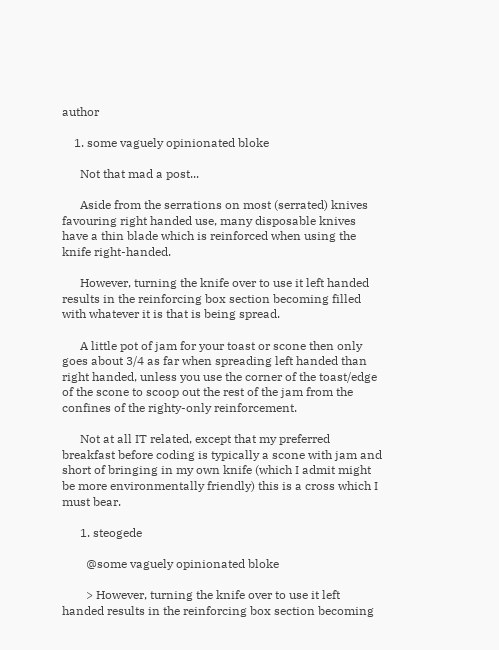author

    1. some vaguely opinionated bloke

      Not that mad a post...

      Aside from the serrations on most (serrated) knives favouring right handed use, many disposable knives have a thin blade which is reinforced when using the knife right-handed.

      However, turning the knife over to use it left handed results in the reinforcing box section becoming filled with whatever it is that is being spread.

      A little pot of jam for your toast or scone then only goes about 3/4 as far when spreading left handed than right handed, unless you use the corner of the toast/edge of the scone to scoop out the rest of the jam from the confines of the righty-only reinforcement.

      Not at all IT related, except that my preferred breakfast before coding is typically a scone with jam and short of bringing in my own knife (which I admit might be more environmentally friendly) this is a cross which I must bear.

      1. steogede

        @some vaguely opinionated bloke

        > However, turning the knife over to use it left handed results in the reinforcing box section becoming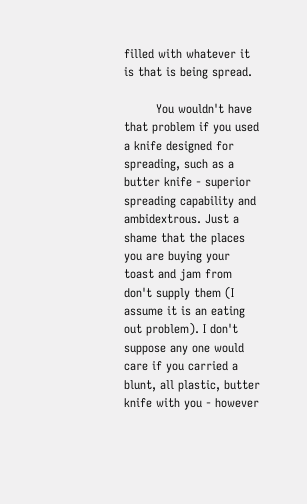filled with whatever it is that is being spread.

        You wouldn't have that problem if you used a knife designed for spreading, such as a butter knife - superior spreading capability and ambidextrous. Just a shame that the places you are buying your toast and jam from don't supply them (I assume it is an eating out problem). I don't suppose any one would care if you carried a blunt, all plastic, butter knife with you - however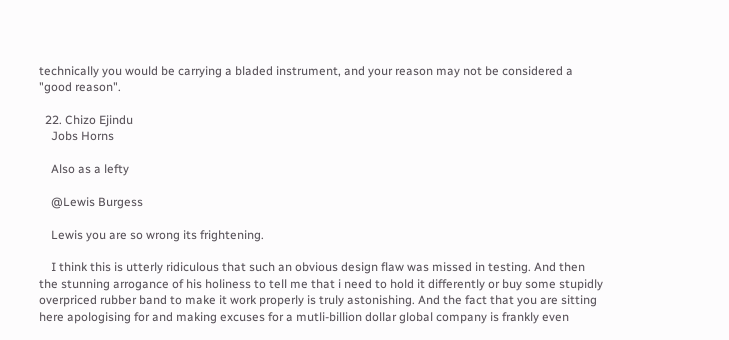technically you would be carrying a bladed instrument, and your reason may not be considered a "good reason".

  22. Chizo Ejindu
    Jobs Horns

    Also as a lefty

    @Lewis Burgess

    Lewis you are so wrong its frightening.

    I think this is utterly ridiculous that such an obvious design flaw was missed in testing. And then the stunning arrogance of his holiness to tell me that i need to hold it differently or buy some stupidly overpriced rubber band to make it work properly is truly astonishing. And the fact that you are sitting here apologising for and making excuses for a mutli-billion dollar global company is frankly even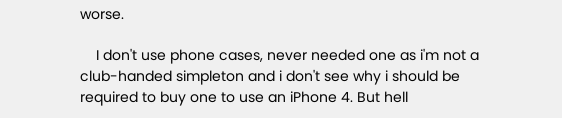worse.

    I don't use phone cases, never needed one as i'm not a club-handed simpleton and i don't see why i should be required to buy one to use an iPhone 4. But hell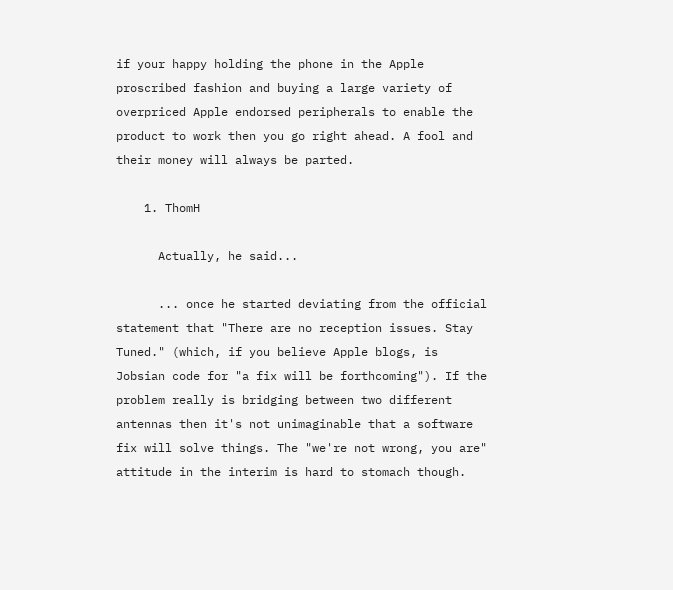if your happy holding the phone in the Apple proscribed fashion and buying a large variety of overpriced Apple endorsed peripherals to enable the product to work then you go right ahead. A fool and their money will always be parted.

    1. ThomH

      Actually, he said...

      ... once he started deviating from the official statement that "There are no reception issues. Stay Tuned." (which, if you believe Apple blogs, is Jobsian code for "a fix will be forthcoming"). If the problem really is bridging between two different antennas then it's not unimaginable that a software fix will solve things. The "we're not wrong, you are" attitude in the interim is hard to stomach though.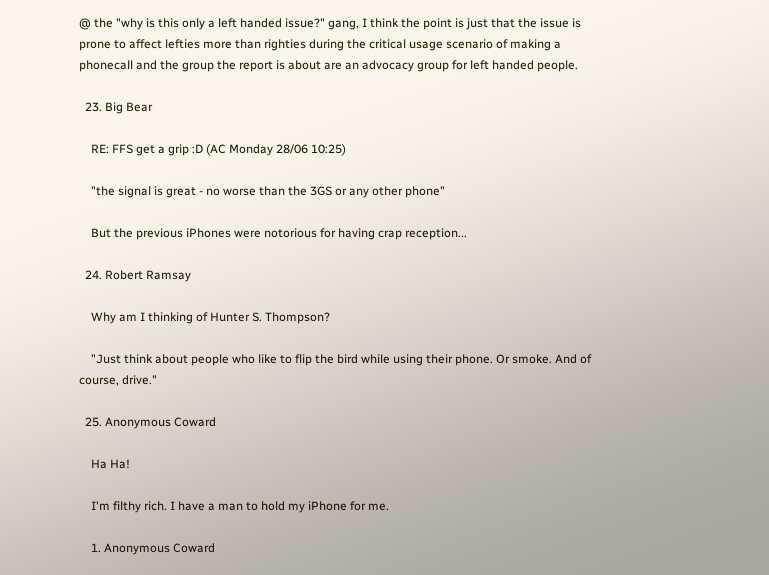@ the "why is this only a left handed issue?" gang, I think the point is just that the issue is prone to affect lefties more than righties during the critical usage scenario of making a phonecall and the group the report is about are an advocacy group for left handed people.

  23. Big Bear

    RE: FFS get a grip :D (AC Monday 28/06 10:25)

    "the signal is great - no worse than the 3GS or any other phone"

    But the previous iPhones were notorious for having crap reception...

  24. Robert Ramsay

    Why am I thinking of Hunter S. Thompson?

    "Just think about people who like to flip the bird while using their phone. Or smoke. And of course, drive."

  25. Anonymous Coward

    Ha Ha!

    I'm filthy rich. I have a man to hold my iPhone for me.

    1. Anonymous Coward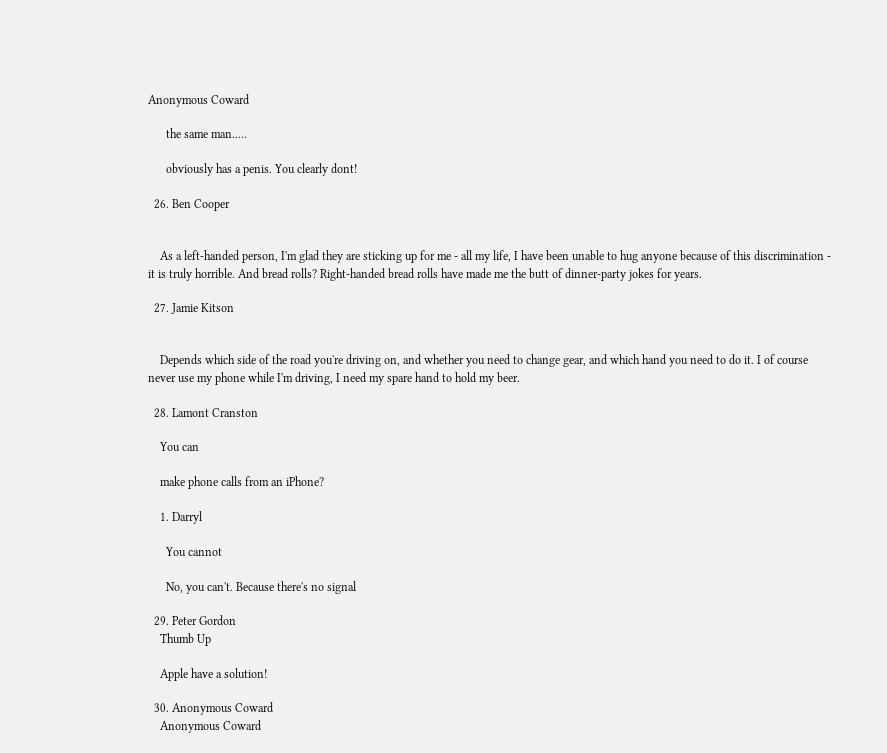Anonymous Coward

      the same man.....

      obviously has a penis. You clearly dont!

  26. Ben Cooper


    As a left-handed person, I'm glad they are sticking up for me - all my life, I have been unable to hug anyone because of this discrimination - it is truly horrible. And bread rolls? Right-handed bread rolls have made me the butt of dinner-party jokes for years.

  27. Jamie Kitson


    Depends which side of the road you're driving on, and whether you need to change gear, and which hand you need to do it. I of course never use my phone while I'm driving, I need my spare hand to hold my beer.

  28. Lamont Cranston

    You can

    make phone calls from an iPhone?

    1. Darryl

      You cannot

      No, you can't. Because there's no signal

  29. Peter Gordon
    Thumb Up

    Apple have a solution!

  30. Anonymous Coward
    Anonymous Coward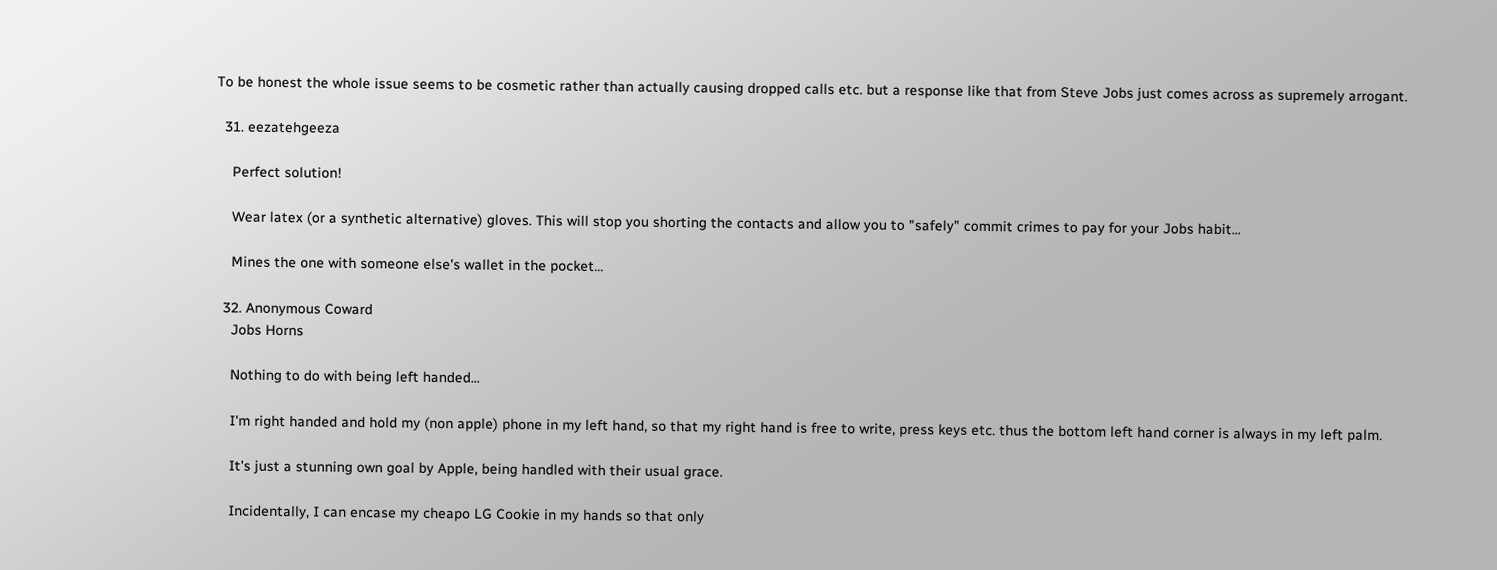To be honest the whole issue seems to be cosmetic rather than actually causing dropped calls etc. but a response like that from Steve Jobs just comes across as supremely arrogant.

  31. eezatehgeeza

    Perfect solution!

    Wear latex (or a synthetic alternative) gloves. This will stop you shorting the contacts and allow you to "safely" commit crimes to pay for your Jobs habit...

    Mines the one with someone else's wallet in the pocket...

  32. Anonymous Coward
    Jobs Horns

    Nothing to do with being left handed...

    I'm right handed and hold my (non apple) phone in my left hand, so that my right hand is free to write, press keys etc. thus the bottom left hand corner is always in my left palm.

    It's just a stunning own goal by Apple, being handled with their usual grace.

    Incidentally, I can encase my cheapo LG Cookie in my hands so that only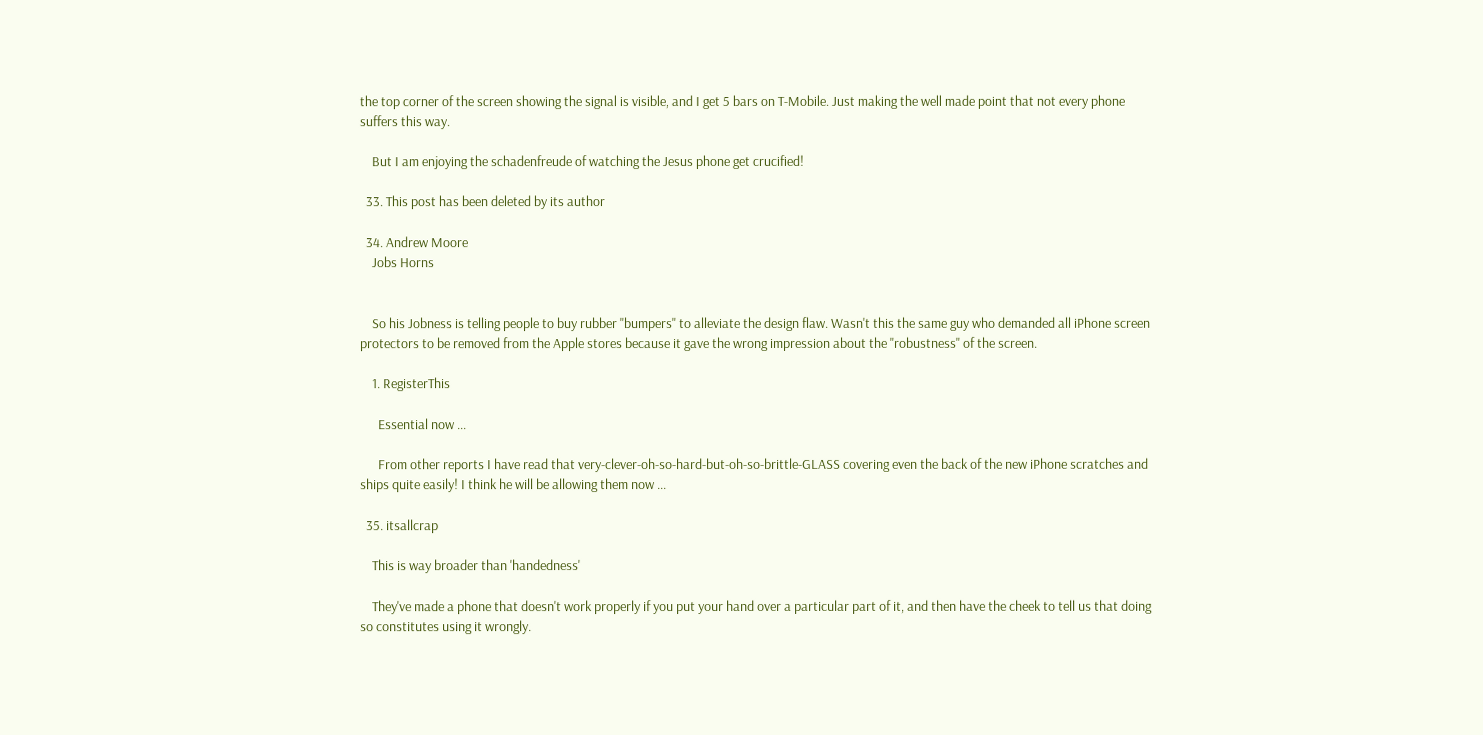the top corner of the screen showing the signal is visible, and I get 5 bars on T-Mobile. Just making the well made point that not every phone suffers this way.

    But I am enjoying the schadenfreude of watching the Jesus phone get crucified!

  33. This post has been deleted by its author

  34. Andrew Moore
    Jobs Horns


    So his Jobness is telling people to buy rubber "bumpers" to alleviate the design flaw. Wasn't this the same guy who demanded all iPhone screen protectors to be removed from the Apple stores because it gave the wrong impression about the "robustness" of the screen.

    1. RegisterThis

      Essential now ...

      From other reports I have read that very-clever-oh-so-hard-but-oh-so-brittle-GLASS covering even the back of the new iPhone scratches and ships quite easily! I think he will be allowing them now ...

  35. itsallcrap

    This is way broader than 'handedness'

    They've made a phone that doesn't work properly if you put your hand over a particular part of it, and then have the cheek to tell us that doing so constitutes using it wrongly.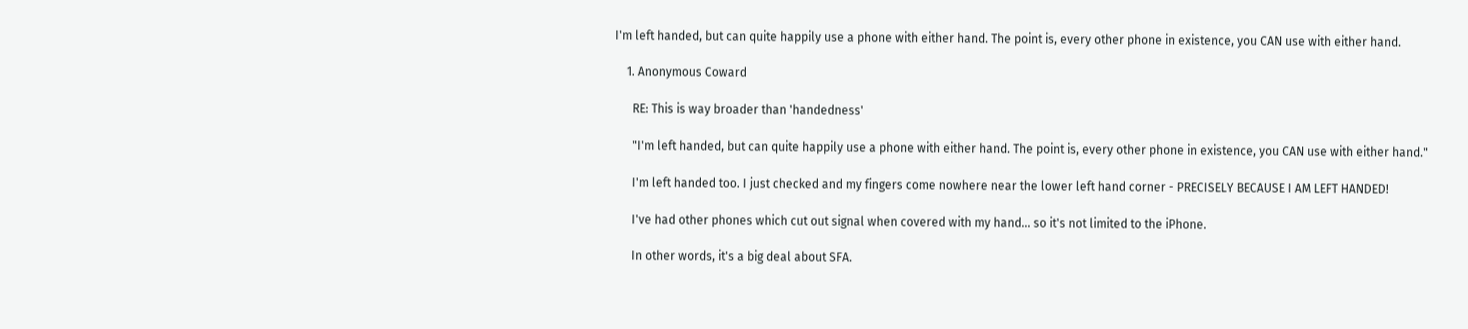I'm left handed, but can quite happily use a phone with either hand. The point is, every other phone in existence, you CAN use with either hand.

    1. Anonymous Coward

      RE: This is way broader than 'handedness'

      "I'm left handed, but can quite happily use a phone with either hand. The point is, every other phone in existence, you CAN use with either hand."

      I'm left handed too. I just checked and my fingers come nowhere near the lower left hand corner - PRECISELY BECAUSE I AM LEFT HANDED!

      I've had other phones which cut out signal when covered with my hand... so it's not limited to the iPhone.

      In other words, it's a big deal about SFA.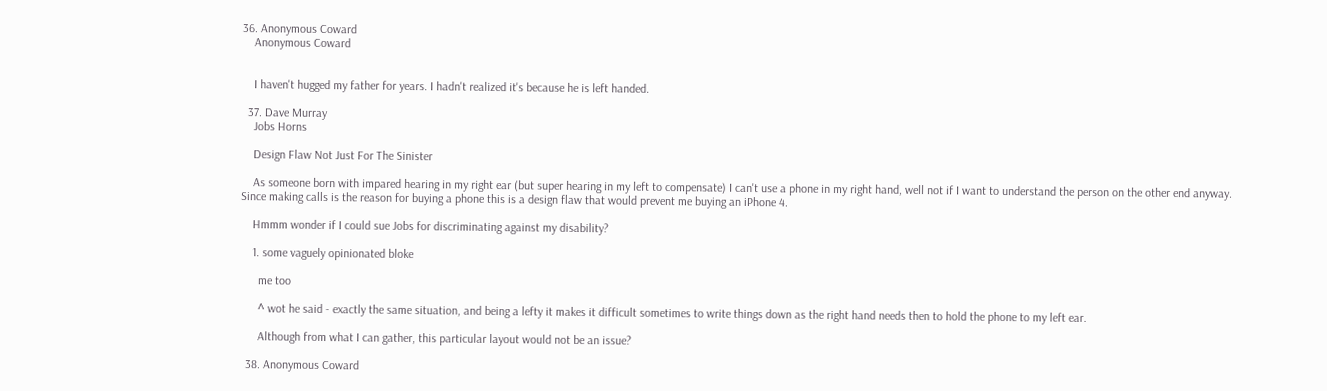36. Anonymous Coward
    Anonymous Coward


    I haven't hugged my father for years. I hadn't realized it's because he is left handed.

  37. Dave Murray
    Jobs Horns

    Design Flaw Not Just For The Sinister

    As someone born with impared hearing in my right ear (but super hearing in my left to compensate) I can't use a phone in my right hand, well not if I want to understand the person on the other end anyway. Since making calls is the reason for buying a phone this is a design flaw that would prevent me buying an iPhone 4.

    Hmmm wonder if I could sue Jobs for discriminating against my disability?

    1. some vaguely opinionated bloke

      me too

      ^ wot he said - exactly the same situation, and being a lefty it makes it difficult sometimes to write things down as the right hand needs then to hold the phone to my left ear.

      Although from what I can gather, this particular layout would not be an issue?

  38. Anonymous Coward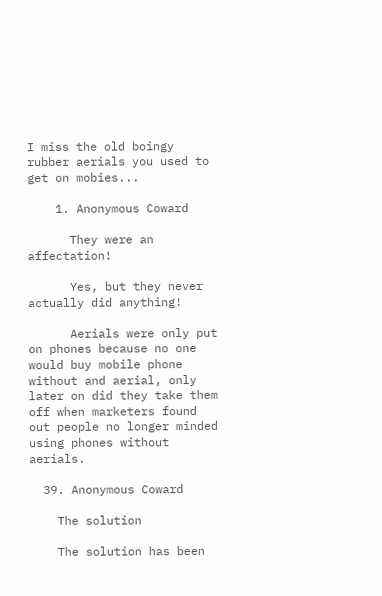I miss the old boingy rubber aerials you used to get on mobies...

    1. Anonymous Coward

      They were an affectation!

      Yes, but they never actually did anything!

      Aerials were only put on phones because no one would buy mobile phone without and aerial, only later on did they take them off when marketers found out people no longer minded using phones without aerials.

  39. Anonymous Coward

    The solution

    The solution has been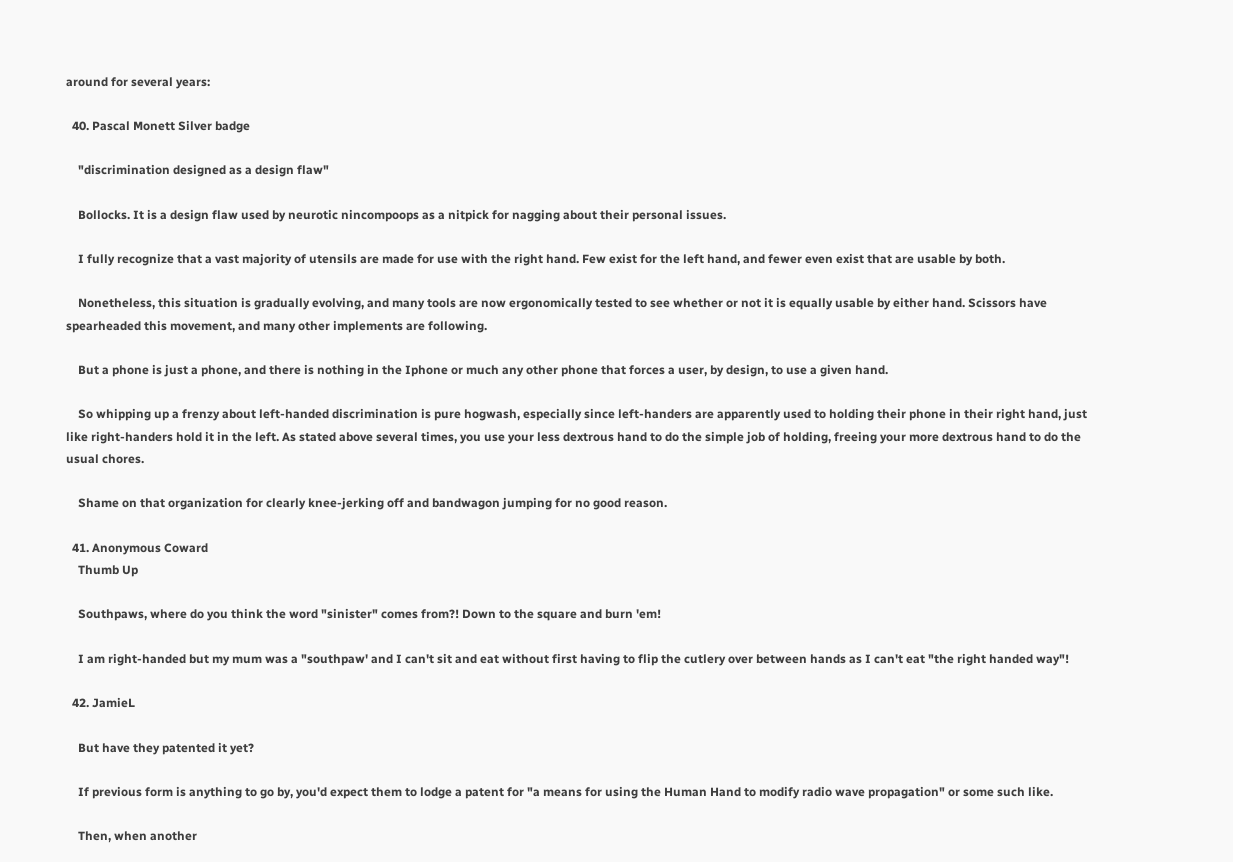around for several years:

  40. Pascal Monett Silver badge

    "discrimination designed as a design flaw"

    Bollocks. It is a design flaw used by neurotic nincompoops as a nitpick for nagging about their personal issues.

    I fully recognize that a vast majority of utensils are made for use with the right hand. Few exist for the left hand, and fewer even exist that are usable by both.

    Nonetheless, this situation is gradually evolving, and many tools are now ergonomically tested to see whether or not it is equally usable by either hand. Scissors have spearheaded this movement, and many other implements are following.

    But a phone is just a phone, and there is nothing in the Iphone or much any other phone that forces a user, by design, to use a given hand.

    So whipping up a frenzy about left-handed discrimination is pure hogwash, especially since left-handers are apparently used to holding their phone in their right hand, just like right-handers hold it in the left. As stated above several times, you use your less dextrous hand to do the simple job of holding, freeing your more dextrous hand to do the usual chores.

    Shame on that organization for clearly knee-jerking off and bandwagon jumping for no good reason.

  41. Anonymous Coward
    Thumb Up

    Southpaws, where do you think the word "sinister" comes from?! Down to the square and burn 'em!

    I am right-handed but my mum was a "southpaw' and I can't sit and eat without first having to flip the cutlery over between hands as I can't eat "the right handed way"!

  42. JamieL

    But have they patented it yet?

    If previous form is anything to go by, you'd expect them to lodge a patent for "a means for using the Human Hand to modify radio wave propagation" or some such like.

    Then, when another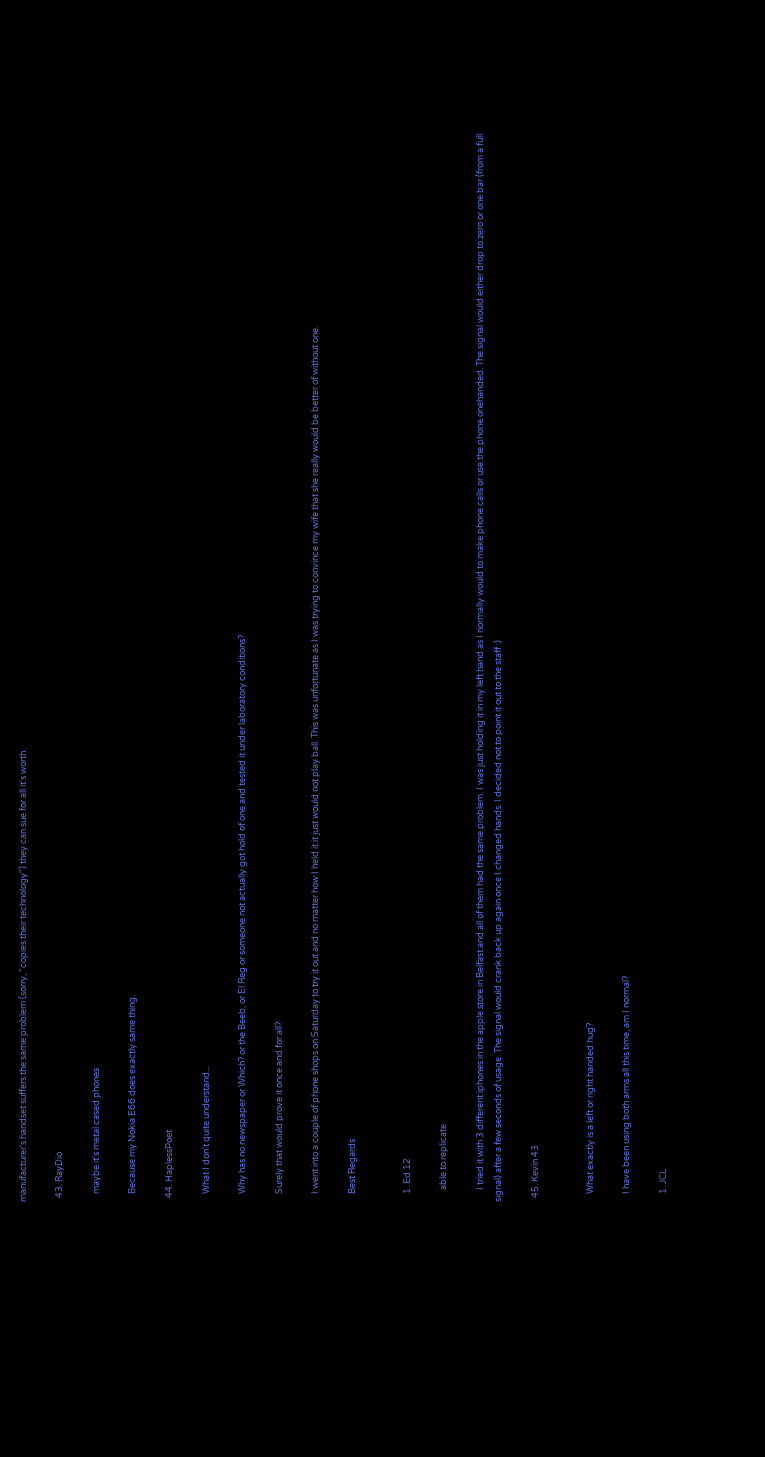manufacturer's handset suffers the same problem (sorry, "copies their technology") they can sue for all it's worth.

  43. RayDio

    maybe it's metal cased phones

    Because my Nokia E66 does exactly same thing.

  44. HaplessPoet

    What I don't quite understand...

    Why has no newspaper or Which? or the Beeb, or El Reg or someone not actually got hold of one and tested it under laboratory conditions?

    Surely that would prove it once and for all?

    I went into a couple of phone shops on Saturday to try it out and no matter how I held it it just would not play ball. This was unfortunate as I was trying to convince my wife that she really would be better of without one.

    Best Regards


    1. Ed 12

      able to replicate

      I tried it with 3 different iphones in the apple store in Belfast and all of them had the same problem. I was just holding it in my left hand as I normally would to make phone calls or use the phone onehanded. The signal would either drop to zero or one bar (from a full signal) after a few seconds of usage. The signal would crank back up again once I changed hands. I decided not to point it out to the staff :)

  45. Kevin 43


    What exactly is a left or right handed hug?

    I have been using both arms all this time, am I normal?

    1. JCL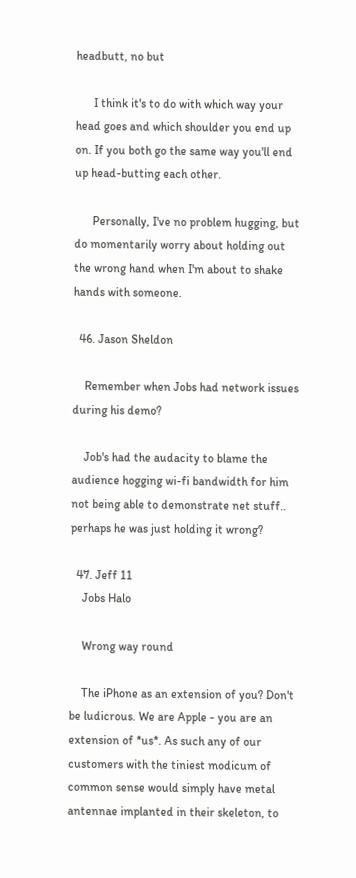headbutt, no but

      I think it's to do with which way your head goes and which shoulder you end up on. If you both go the same way you'll end up head-butting each other.

      Personally, I've no problem hugging, but do momentarily worry about holding out the wrong hand when I'm about to shake hands with someone.

  46. Jason Sheldon

    Remember when Jobs had network issues during his demo?

    Job's had the audacity to blame the audience hogging wi-fi bandwidth for him not being able to demonstrate net stuff.. perhaps he was just holding it wrong?

  47. Jeff 11
    Jobs Halo

    Wrong way round

    The iPhone as an extension of you? Don't be ludicrous. We are Apple - you are an extension of *us*. As such any of our customers with the tiniest modicum of common sense would simply have metal antennae implanted in their skeleton, to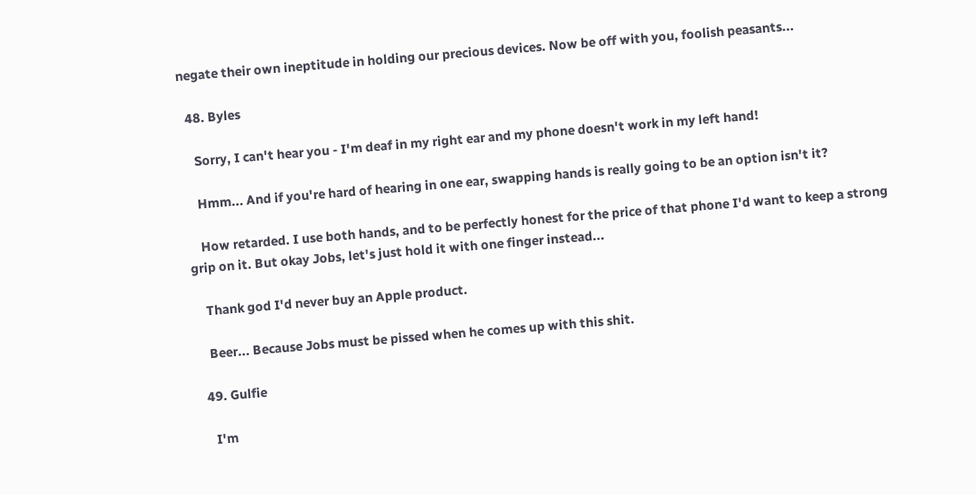negate their own ineptitude in holding our precious devices. Now be off with you, foolish peasants...

  48. Byles

    Sorry, I can't hear you - I'm deaf in my right ear and my phone doesn't work in my left hand!

    Hmm... And if you're hard of hearing in one ear, swapping hands is really going to be an option isn't it?

    How retarded. I use both hands, and to be perfectly honest for the price of that phone I'd want to keep a strong grip on it. But okay Jobs, let's just hold it with one finger instead...

    Thank god I'd never buy an Apple product.

    Beer... Because Jobs must be pissed when he comes up with this shit.

  49. Gulfie

    I'm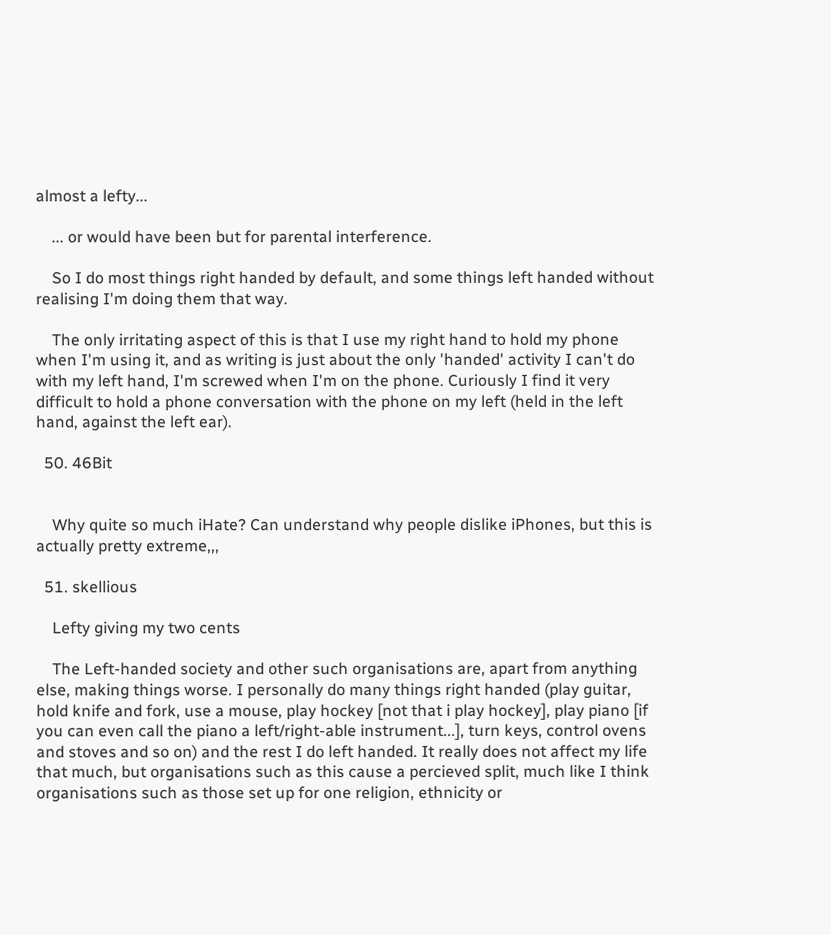almost a lefty...

    ... or would have been but for parental interference.

    So I do most things right handed by default, and some things left handed without realising I'm doing them that way.

    The only irritating aspect of this is that I use my right hand to hold my phone when I'm using it, and as writing is just about the only 'handed' activity I can't do with my left hand, I'm screwed when I'm on the phone. Curiously I find it very difficult to hold a phone conversation with the phone on my left (held in the left hand, against the left ear).

  50. 46Bit


    Why quite so much iHate? Can understand why people dislike iPhones, but this is actually pretty extreme,,,

  51. skellious

    Lefty giving my two cents

    The Left-handed society and other such organisations are, apart from anything else, making things worse. I personally do many things right handed (play guitar, hold knife and fork, use a mouse, play hockey [not that i play hockey], play piano [if you can even call the piano a left/right-able instrument...], turn keys, control ovens and stoves and so on) and the rest I do left handed. It really does not affect my life that much, but organisations such as this cause a percieved split, much like I think organisations such as those set up for one religion, ethnicity or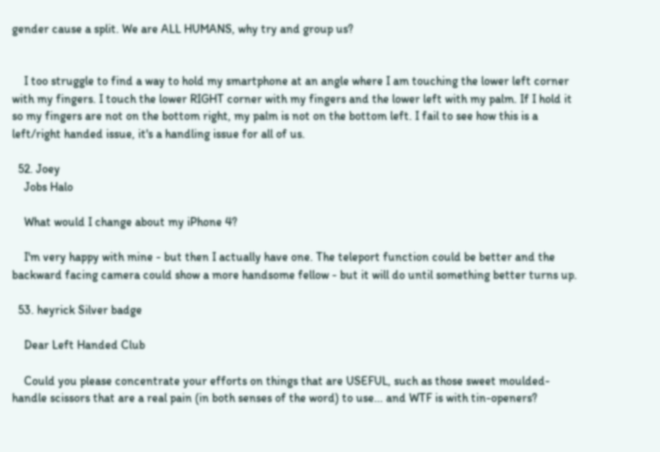gender cause a split. We are ALL HUMANS, why try and group us?


    I too struggle to find a way to hold my smartphone at an angle where I am touching the lower left corner with my fingers. I touch the lower RIGHT corner with my fingers and the lower left with my palm. If I hold it so my fingers are not on the bottom right, my palm is not on the bottom left. I fail to see how this is a left/right handed issue, it's a handling issue for all of us.

  52. Joey
    Jobs Halo

    What would I change about my iPhone 4?

    I'm very happy with mine - but then I actually have one. The teleport function could be better and the backward facing camera could show a more handsome fellow - but it will do until something better turns up.

  53. heyrick Silver badge

    Dear Left Handed Club

    Could you please concentrate your efforts on things that are USEFUL, such as those sweet moulded-handle scissors that are a real pain (in both senses of the word) to use... and WTF is with tin-openers?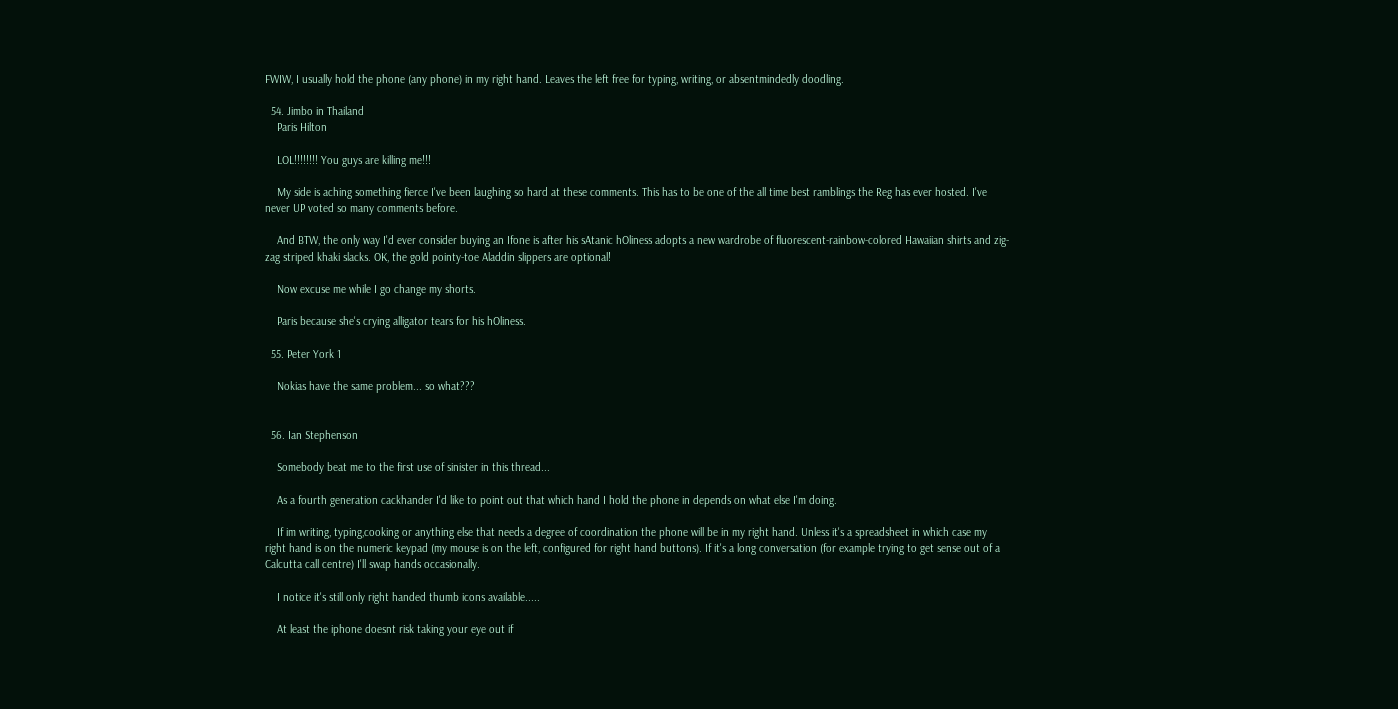FWIW, I usually hold the phone (any phone) in my right hand. Leaves the left free for typing, writing, or absentmindedly doodling.

  54. Jimbo in Thailand
    Paris Hilton

    LOL!!!!!!!! You guys are killing me!!!

    My side is aching something fierce I've been laughing so hard at these comments. This has to be one of the all time best ramblings the Reg has ever hosted. I've never UP voted so many comments before.

    And BTW, the only way I'd ever consider buying an Ifone is after his sAtanic hOliness adopts a new wardrobe of fluorescent-rainbow-colored Hawaiian shirts and zig-zag striped khaki slacks. OK, the gold pointy-toe Aladdin slippers are optional!

    Now excuse me while I go change my shorts.

    Paris because she's crying alligator tears for his hOliness.

  55. Peter York 1

    Nokias have the same problem... so what???


  56. Ian Stephenson

    Somebody beat me to the first use of sinister in this thread...

    As a fourth generation cackhander I'd like to point out that which hand I hold the phone in depends on what else I'm doing.

    If im writing, typing,cooking or anything else that needs a degree of coordination the phone will be in my right hand. Unless it's a spreadsheet in which case my right hand is on the numeric keypad (my mouse is on the left, configured for right hand buttons). If it's a long conversation (for example trying to get sense out of a Calcutta call centre) I'll swap hands occasionally.

    I notice it's still only right handed thumb icons available.....

    At least the iphone doesnt risk taking your eye out if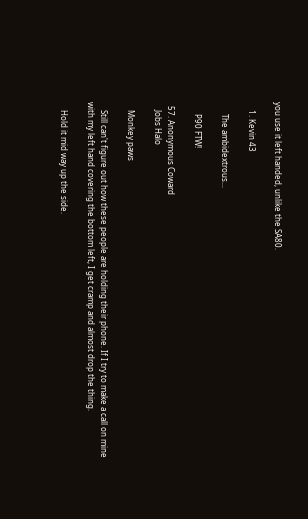you use it left handed, unlike the SA80.

    1. Kevin 43

      The ambidextrous...

      P90 FTW!

  57. Anonymous Coward
    Jobs Halo

    Monkey paws

    Still can't figure out how these people are holding their phone. If I try to make a call on mine with my left hand covering the bottom left, I get cramp and almost drop the thing.

    Hold it mid way up the side.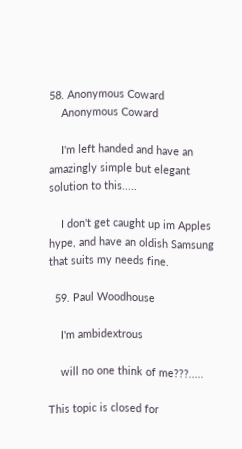58. Anonymous Coward
    Anonymous Coward

    I'm left handed and have an amazingly simple but elegant solution to this.....

    I don't get caught up im Apples hype, and have an oldish Samsung that suits my needs fine.

  59. Paul Woodhouse

    I'm ambidextrous

    will no one think of me???.....

This topic is closed for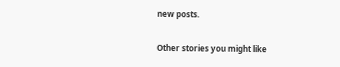new posts.

Other stories you might like